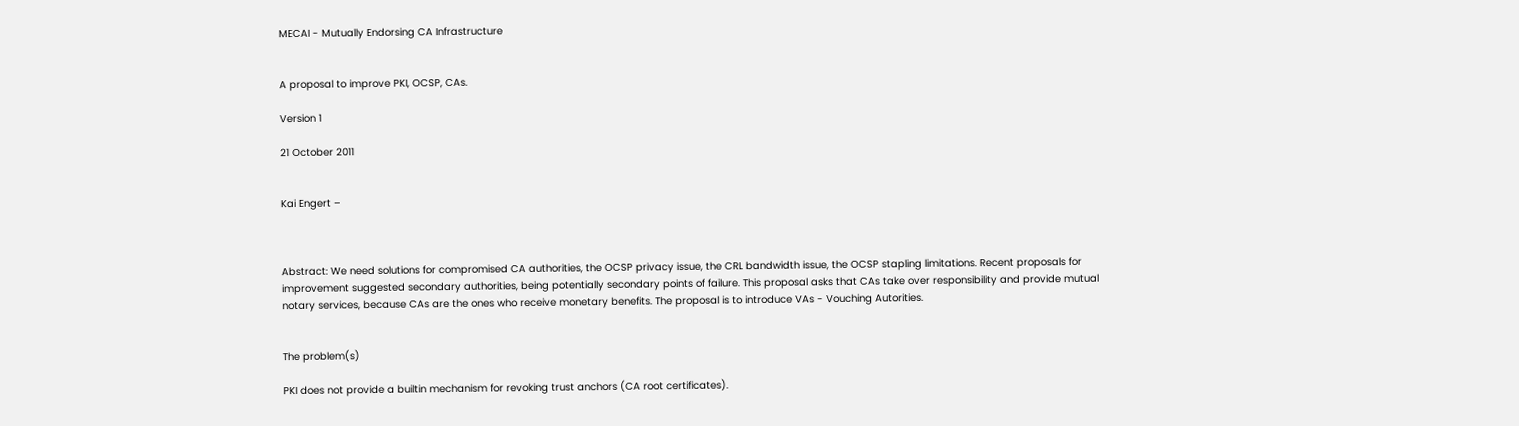MECAI - Mutually Endorsing CA Infrastructure


A proposal to improve PKI, OCSP, CAs.

Version 1

21 October 2011


Kai Engert –



Abstract: We need solutions for compromised CA authorities, the OCSP privacy issue, the CRL bandwidth issue, the OCSP stapling limitations. Recent proposals for improvement suggested secondary authorities, being potentially secondary points of failure. This proposal asks that CAs take over responsibility and provide mutual notary services, because CAs are the ones who receive monetary benefits. The proposal is to introduce VAs - Vouching Autorities.


The problem(s)

PKI does not provide a builtin mechanism for revoking trust anchors (CA root certificates).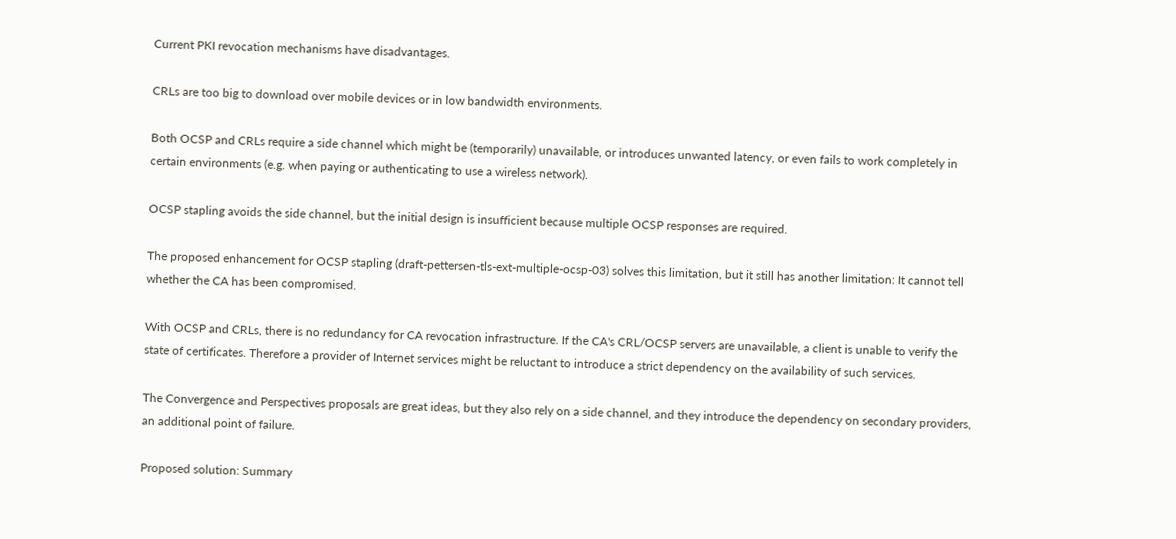Current PKI revocation mechanisms have disadvantages.

CRLs are too big to download over mobile devices or in low bandwidth environments.

Both OCSP and CRLs require a side channel which might be (temporarily) unavailable, or introduces unwanted latency, or even fails to work completely in certain environments (e.g. when paying or authenticating to use a wireless network).

OCSP stapling avoids the side channel, but the initial design is insufficient because multiple OCSP responses are required.

The proposed enhancement for OCSP stapling (draft-pettersen-tls-ext-multiple-ocsp-03) solves this limitation, but it still has another limitation: It cannot tell whether the CA has been compromised.

With OCSP and CRLs, there is no redundancy for CA revocation infrastructure. If the CA's CRL/OCSP servers are unavailable, a client is unable to verify the state of certificates. Therefore a provider of Internet services might be reluctant to introduce a strict dependency on the availability of such services.

The Convergence and Perspectives proposals are great ideas, but they also rely on a side channel, and they introduce the dependency on secondary providers, an additional point of failure.

Proposed solution: Summary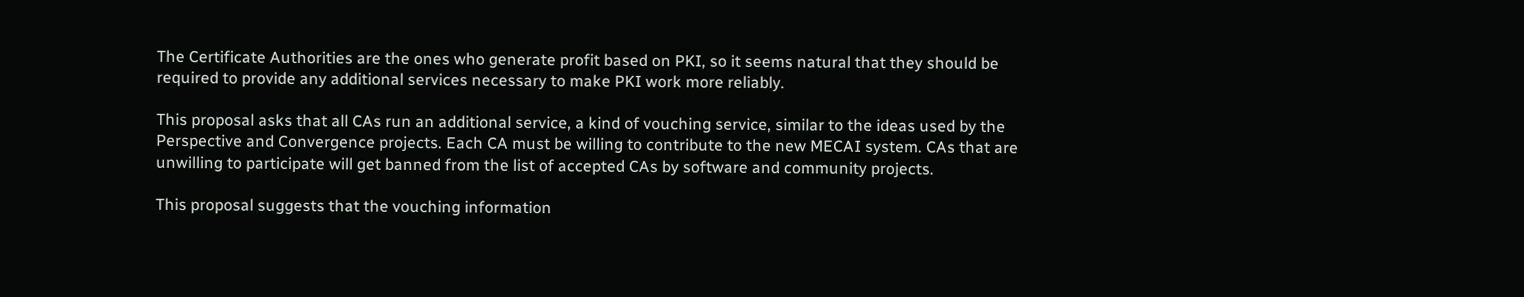The Certificate Authorities are the ones who generate profit based on PKI, so it seems natural that they should be required to provide any additional services necessary to make PKI work more reliably.

This proposal asks that all CAs run an additional service, a kind of vouching service, similar to the ideas used by the Perspective and Convergence projects. Each CA must be willing to contribute to the new MECAI system. CAs that are unwilling to participate will get banned from the list of accepted CAs by software and community projects.

This proposal suggests that the vouching information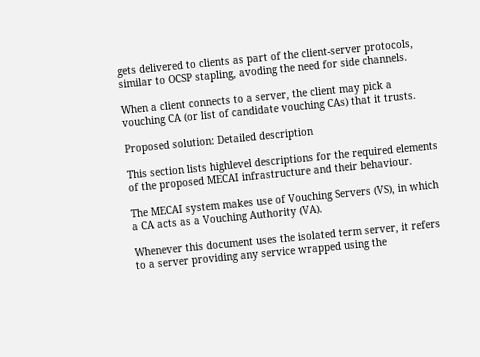gets delivered to clients as part of the client-server protocols, similar to OCSP stapling, avoding the need for side channels.

When a client connects to a server, the client may pick a vouching CA (or list of candidate vouching CAs) that it trusts.

Proposed solution: Detailed description

This section lists highlevel descriptions for the required elements of the proposed MECAI infrastructure and their behaviour.

The MECAI system makes use of Vouching Servers (VS), in which a CA acts as a Vouching Authority (VA).

Whenever this document uses the isolated term server, it refers to a server providing any service wrapped using the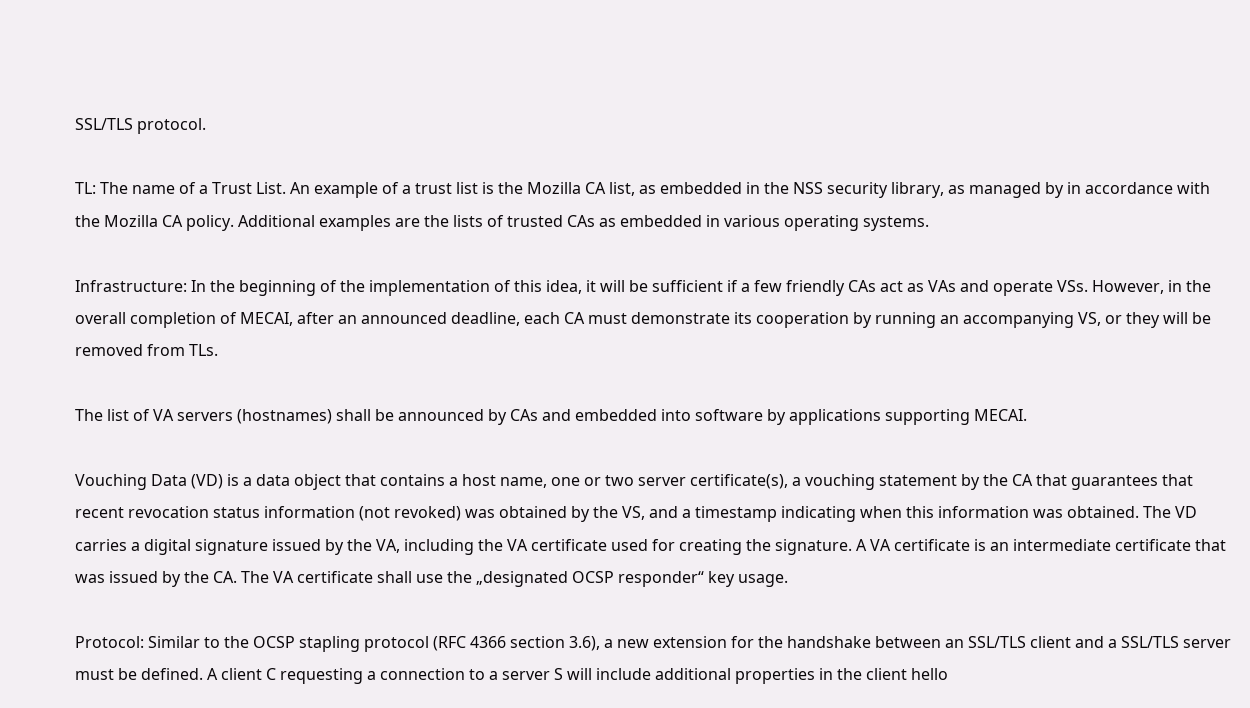SSL/TLS protocol.

TL: The name of a Trust List. An example of a trust list is the Mozilla CA list, as embedded in the NSS security library, as managed by in accordance with the Mozilla CA policy. Additional examples are the lists of trusted CAs as embedded in various operating systems.

Infrastructure: In the beginning of the implementation of this idea, it will be sufficient if a few friendly CAs act as VAs and operate VSs. However, in the overall completion of MECAI, after an announced deadline, each CA must demonstrate its cooperation by running an accompanying VS, or they will be removed from TLs.

The list of VA servers (hostnames) shall be announced by CAs and embedded into software by applications supporting MECAI.

Vouching Data (VD) is a data object that contains a host name, one or two server certificate(s), a vouching statement by the CA that guarantees that recent revocation status information (not revoked) was obtained by the VS, and a timestamp indicating when this information was obtained. The VD carries a digital signature issued by the VA, including the VA certificate used for creating the signature. A VA certificate is an intermediate certificate that was issued by the CA. The VA certificate shall use the „designated OCSP responder“ key usage.

Protocol: Similar to the OCSP stapling protocol (RFC 4366 section 3.6), a new extension for the handshake between an SSL/TLS client and a SSL/TLS server must be defined. A client C requesting a connection to a server S will include additional properties in the client hello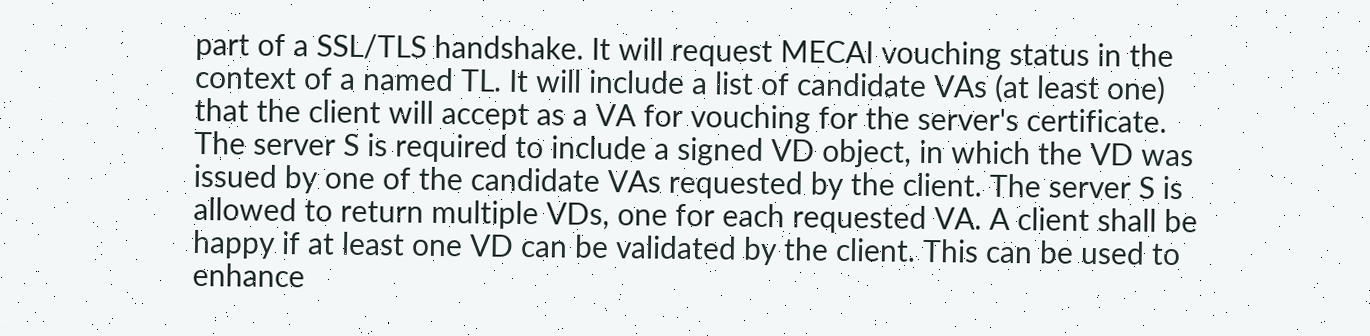part of a SSL/TLS handshake. It will request MECAI vouching status in the context of a named TL. It will include a list of candidate VAs (at least one) that the client will accept as a VA for vouching for the server's certificate. The server S is required to include a signed VD object, in which the VD was issued by one of the candidate VAs requested by the client. The server S is allowed to return multiple VDs, one for each requested VA. A client shall be happy if at least one VD can be validated by the client. This can be used to enhance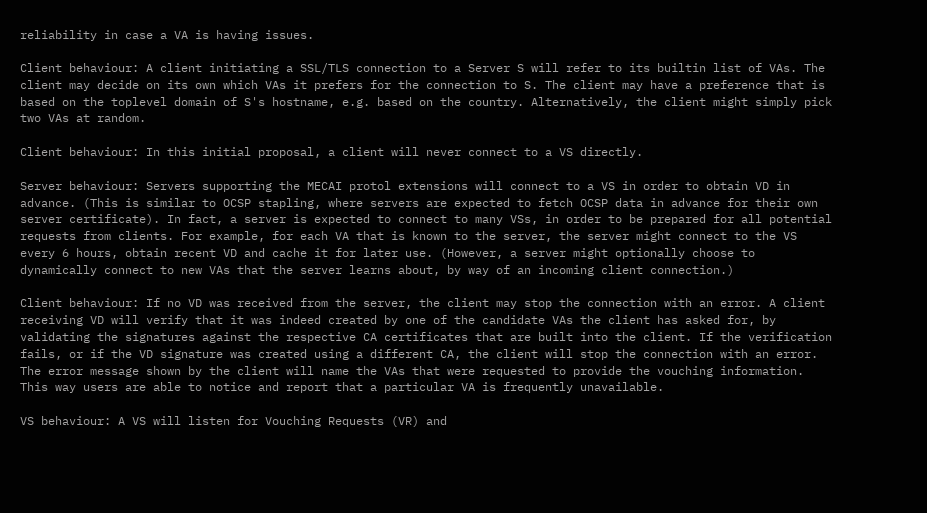reliability in case a VA is having issues.

Client behaviour: A client initiating a SSL/TLS connection to a Server S will refer to its builtin list of VAs. The client may decide on its own which VAs it prefers for the connection to S. The client may have a preference that is based on the toplevel domain of S's hostname, e.g. based on the country. Alternatively, the client might simply pick two VAs at random.

Client behaviour: In this initial proposal, a client will never connect to a VS directly.

Server behaviour: Servers supporting the MECAI protol extensions will connect to a VS in order to obtain VD in advance. (This is similar to OCSP stapling, where servers are expected to fetch OCSP data in advance for their own server certificate). In fact, a server is expected to connect to many VSs, in order to be prepared for all potential requests from clients. For example, for each VA that is known to the server, the server might connect to the VS every 6 hours, obtain recent VD and cache it for later use. (However, a server might optionally choose to dynamically connect to new VAs that the server learns about, by way of an incoming client connection.)

Client behaviour: If no VD was received from the server, the client may stop the connection with an error. A client receiving VD will verify that it was indeed created by one of the candidate VAs the client has asked for, by validating the signatures against the respective CA certificates that are built into the client. If the verification fails, or if the VD signature was created using a different CA, the client will stop the connection with an error. The error message shown by the client will name the VAs that were requested to provide the vouching information. This way users are able to notice and report that a particular VA is frequently unavailable.

VS behaviour: A VS will listen for Vouching Requests (VR) and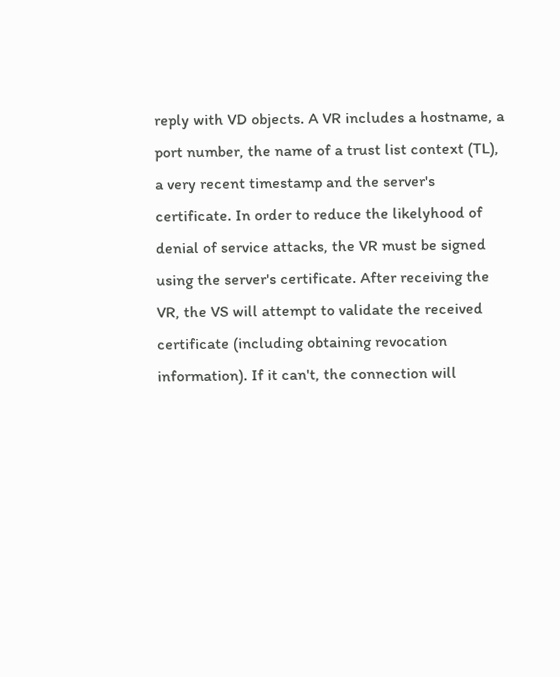reply with VD objects. A VR includes a hostname, a port number, the name of a trust list context (TL), a very recent timestamp and the server's certificate. In order to reduce the likelyhood of denial of service attacks, the VR must be signed using the server's certificate. After receiving the VR, the VS will attempt to validate the received certificate (including obtaining revocation information). If it can't, the connection will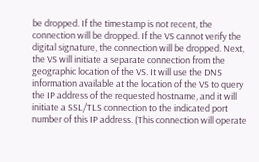be dropped. If the timestamp is not recent, the connection will be dropped. If the VS cannot verify the digital signature, the connection will be dropped. Next, the VS will initiate a separate connection from the geographic location of the VS. It will use the DNS information available at the location of the VS to query the IP address of the requested hostname, and it will initiate a SSL/TLS connection to the indicated port number of this IP address. (This connection will operate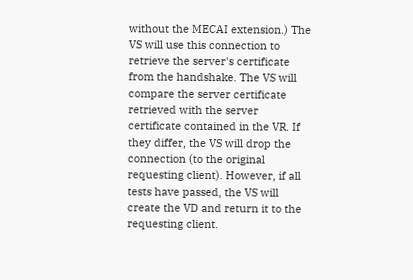without the MECAI extension.) The VS will use this connection to retrieve the server's certificate from the handshake. The VS will compare the server certificate retrieved with the server certificate contained in the VR. If they differ, the VS will drop the connection (to the original requesting client). However, if all tests have passed, the VS will create the VD and return it to the requesting client.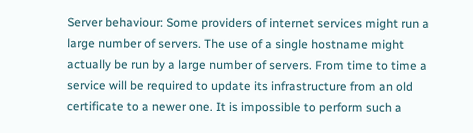Server behaviour: Some providers of internet services might run a large number of servers. The use of a single hostname might actually be run by a large number of servers. From time to time a service will be required to update its infrastructure from an old certificate to a newer one. It is impossible to perform such a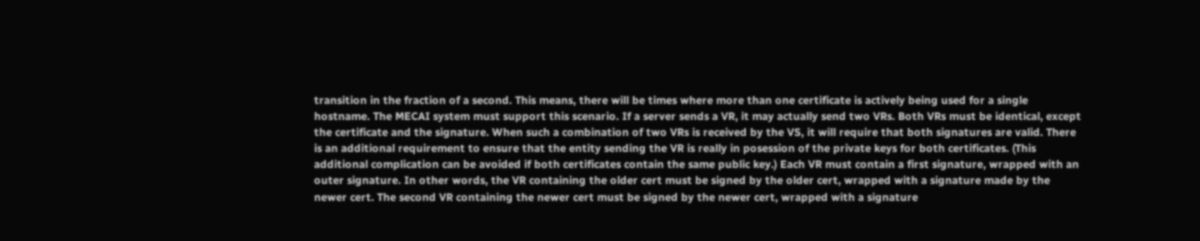transition in the fraction of a second. This means, there will be times where more than one certificate is actively being used for a single hostname. The MECAI system must support this scenario. If a server sends a VR, it may actually send two VRs. Both VRs must be identical, except the certificate and the signature. When such a combination of two VRs is received by the VS, it will require that both signatures are valid. There is an additional requirement to ensure that the entity sending the VR is really in posession of the private keys for both certificates. (This additional complication can be avoided if both certificates contain the same public key.) Each VR must contain a first signature, wrapped with an outer signature. In other words, the VR containing the older cert must be signed by the older cert, wrapped with a signature made by the newer cert. The second VR containing the newer cert must be signed by the newer cert, wrapped with a signature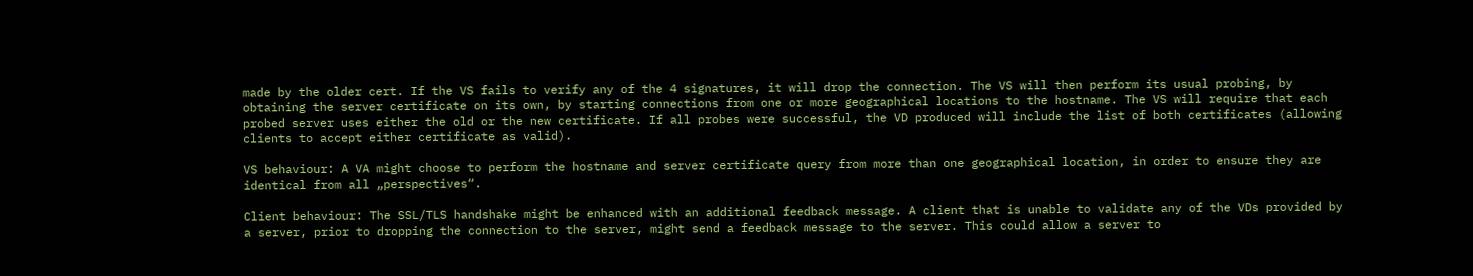made by the older cert. If the VS fails to verify any of the 4 signatures, it will drop the connection. The VS will then perform its usual probing, by obtaining the server certificate on its own, by starting connections from one or more geographical locations to the hostname. The VS will require that each probed server uses either the old or the new certificate. If all probes were successful, the VD produced will include the list of both certificates (allowing clients to accept either certificate as valid).

VS behaviour: A VA might choose to perform the hostname and server certificate query from more than one geographical location, in order to ensure they are identical from all „perspectives“.

Client behaviour: The SSL/TLS handshake might be enhanced with an additional feedback message. A client that is unable to validate any of the VDs provided by a server, prior to dropping the connection to the server, might send a feedback message to the server. This could allow a server to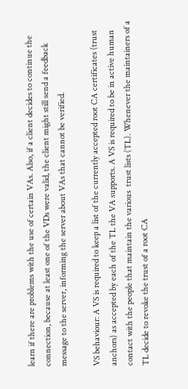learn if there are problems with the use of certain VAs. Also, if a client decides to continue the connection, because at least one of the VDs were valid, the client might still send a feedback message to the server, informing the server about VAs that cannot be verified.

VS behaviour: A VS is required to keep a list of the currently accepted root CA certificates (trust anchors) as accepted by each of the TL the VA supports. A VS is required to be in active human contact with the people that maintain the various  trust lists (TL). Whenever the maintainers of a TL decide to revoke the trust of a root CA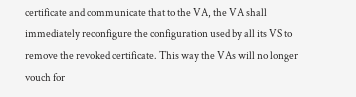certificate and communicate that to the VA, the VA shall immediately reconfigure the configuration used by all its VS to remove the revoked certificate. This way the VAs will no longer vouch for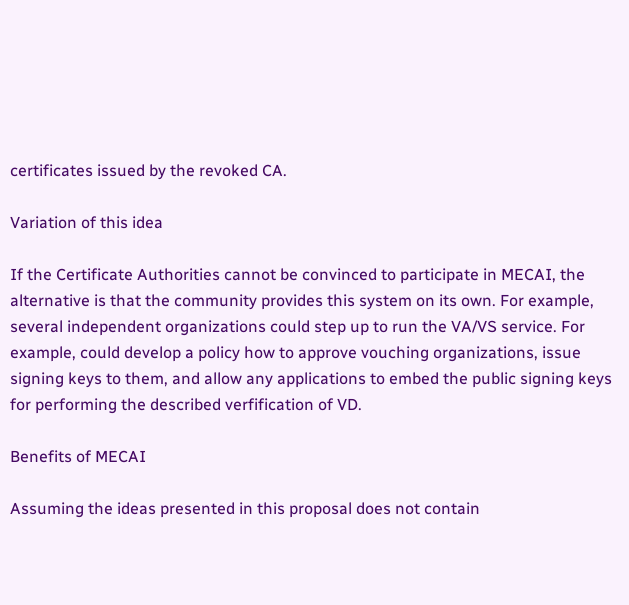certificates issued by the revoked CA.

Variation of this idea

If the Certificate Authorities cannot be convinced to participate in MECAI, the alternative is that the community provides this system on its own. For example, several independent organizations could step up to run the VA/VS service. For example, could develop a policy how to approve vouching organizations, issue signing keys to them, and allow any applications to embed the public signing keys for performing the described verfification of VD.

Benefits of MECAI

Assuming the ideas presented in this proposal does not contain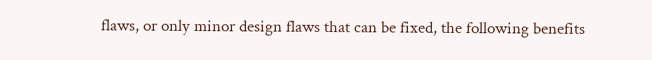flaws, or only minor design flaws that can be fixed, the following benefits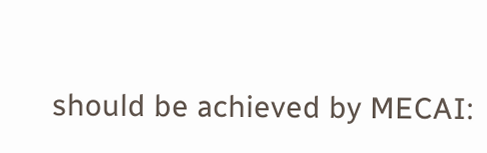should be achieved by MECAI: